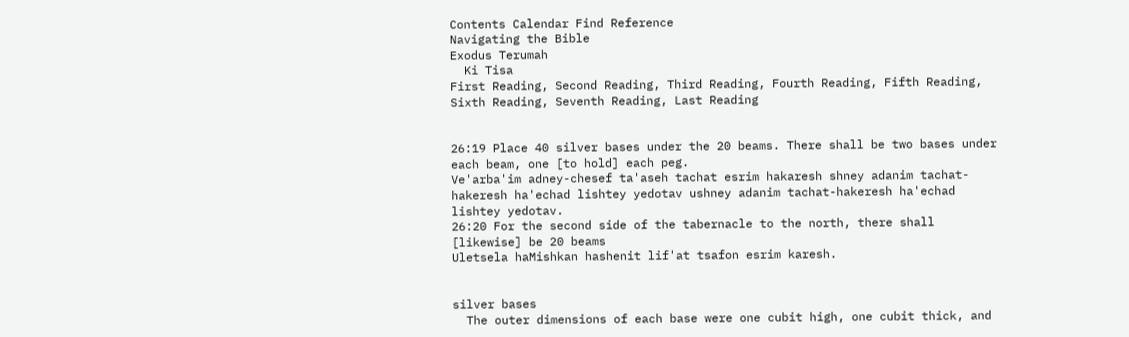Contents Calendar Find Reference
Navigating the Bible
Exodus Terumah
  Ki Tisa
First Reading, Second Reading, Third Reading, Fourth Reading, Fifth Reading, Sixth Reading, Seventh Reading, Last Reading


26:19 Place 40 silver bases under the 20 beams. There shall be two bases under each beam, one [to hold] each peg.
Ve'arba'im adney-chesef ta'aseh tachat esrim hakaresh shney adanim tachat-hakeresh ha'echad lishtey yedotav ushney adanim tachat-hakeresh ha'echad lishtey yedotav.
26:20 For the second side of the tabernacle to the north, there shall [likewise] be 20 beams
Uletsela haMishkan hashenit lif'at tsafon esrim karesh.


silver bases
  The outer dimensions of each base were one cubit high, one cubit thick, and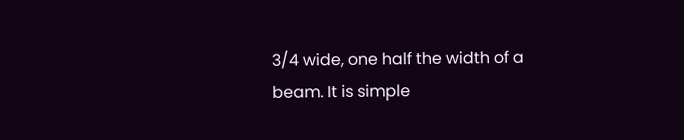3/4 wide, one half the width of a beam. It is simple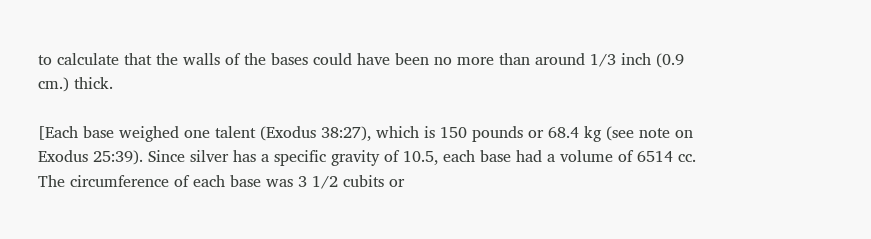to calculate that the walls of the bases could have been no more than around 1/3 inch (0.9 cm.) thick.

[Each base weighed one talent (Exodus 38:27), which is 150 pounds or 68.4 kg (see note on Exodus 25:39). Since silver has a specific gravity of 10.5, each base had a volume of 6514 cc. The circumference of each base was 3 1/2 cubits or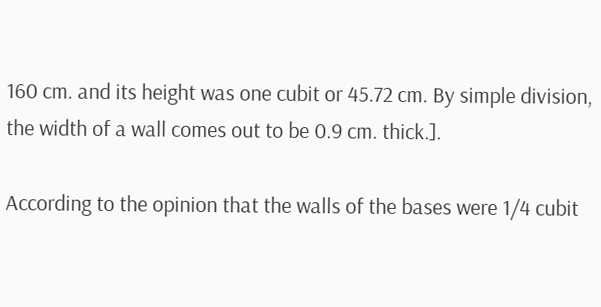160 cm. and its height was one cubit or 45.72 cm. By simple division, the width of a wall comes out to be 0.9 cm. thick.].

According to the opinion that the walls of the bases were 1/4 cubit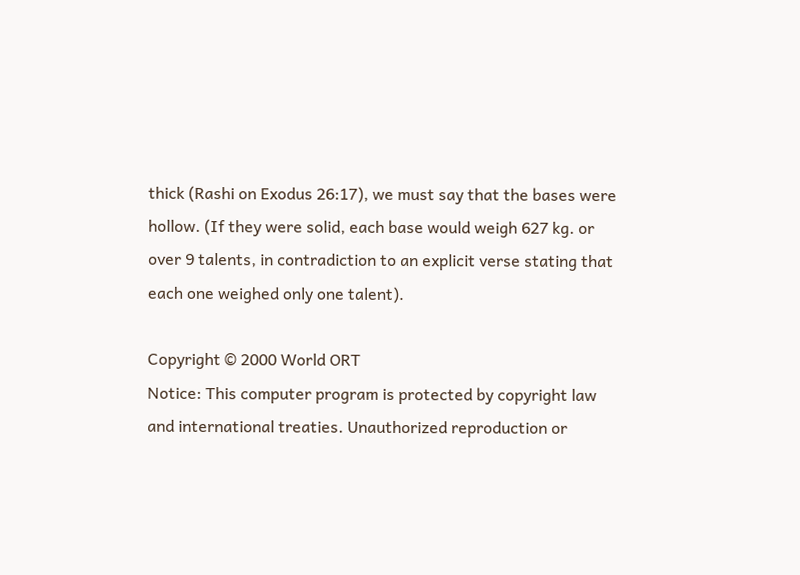thick (Rashi on Exodus 26:17), we must say that the bases were hollow. (If they were solid, each base would weigh 627 kg. or over 9 talents, in contradiction to an explicit verse stating that each one weighed only one talent).

Copyright © 2000 World ORT
Notice: This computer program is protected by copyright law and international treaties. Unauthorized reproduction or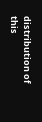distribution of this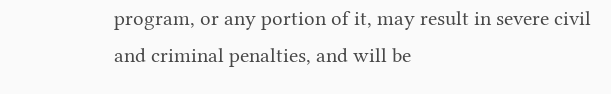program, or any portion of it, may result in severe civil and criminal penalties, and will be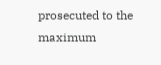prosecuted to the maximum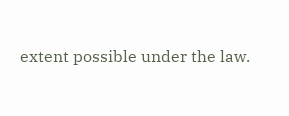extent possible under the law.